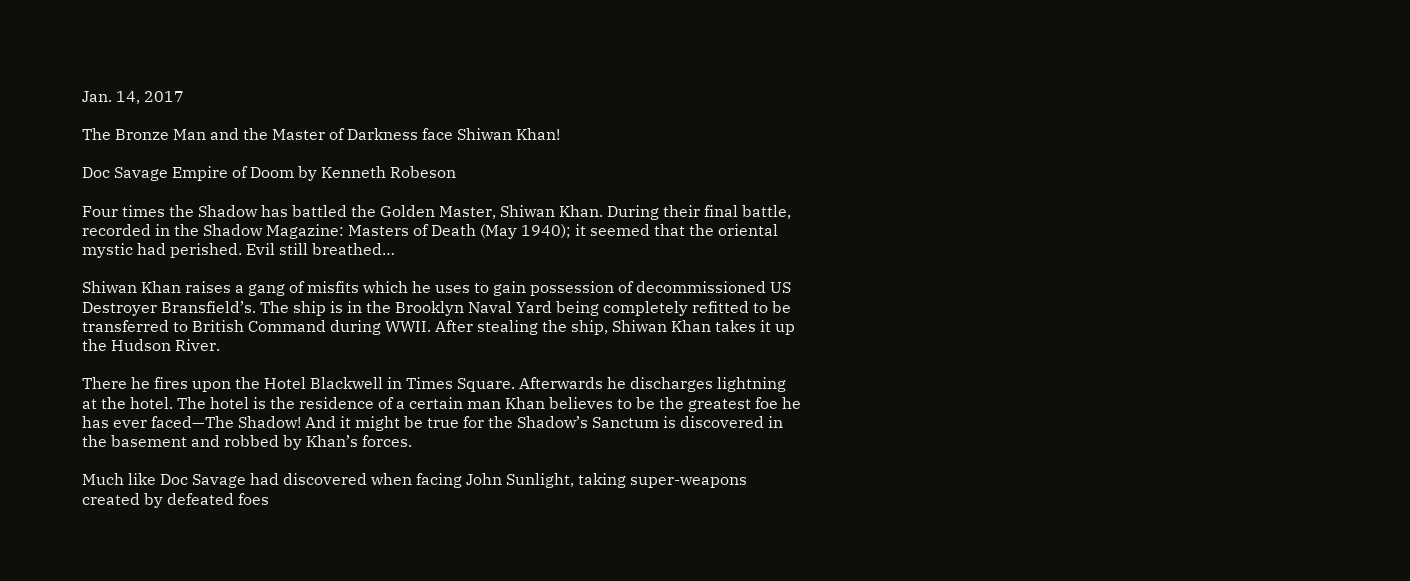Jan. 14, 2017

The Bronze Man and the Master of Darkness face Shiwan Khan!

Doc Savage Empire of Doom by Kenneth Robeson

Four times the Shadow has battled the Golden Master, Shiwan Khan. During their final battle, recorded in the Shadow Magazine: Masters of Death (May 1940); it seemed that the oriental mystic had perished. Evil still breathed…

Shiwan Khan raises a gang of misfits which he uses to gain possession of decommissioned US Destroyer Bransfield’s. The ship is in the Brooklyn Naval Yard being completely refitted to be transferred to British Command during WWII. After stealing the ship, Shiwan Khan takes it up the Hudson River.

There he fires upon the Hotel Blackwell in Times Square. Afterwards he discharges lightning at the hotel. The hotel is the residence of a certain man Khan believes to be the greatest foe he has ever faced—The Shadow! And it might be true for the Shadow’s Sanctum is discovered in the basement and robbed by Khan’s forces.

Much like Doc Savage had discovered when facing John Sunlight, taking super-weapons created by defeated foes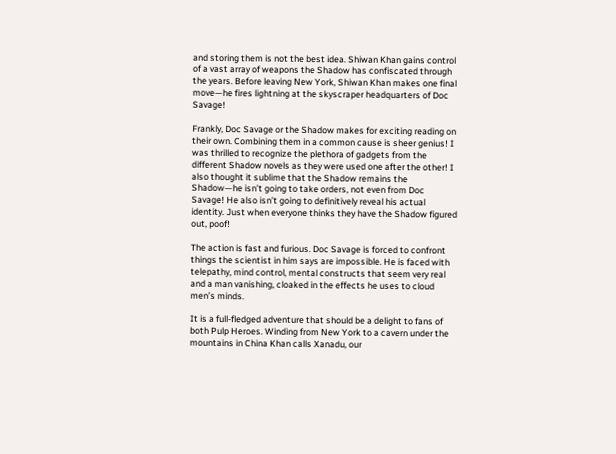and storing them is not the best idea. Shiwan Khan gains control of a vast array of weapons the Shadow has confiscated through the years. Before leaving New York, Shiwan Khan makes one final move—he fires lightning at the skyscraper headquarters of Doc Savage!

Frankly, Doc Savage or the Shadow makes for exciting reading on their own. Combining them in a common cause is sheer genius! I was thrilled to recognize the plethora of gadgets from the different Shadow novels as they were used one after the other! I also thought it sublime that the Shadow remains the Shadow—he isn’t going to take orders, not even from Doc Savage! He also isn’t going to definitively reveal his actual identity. Just when everyone thinks they have the Shadow figured out, poof!

The action is fast and furious. Doc Savage is forced to confront things the scientist in him says are impossible. He is faced with telepathy, mind control, mental constructs that seem very real and a man vanishing, cloaked in the effects he uses to cloud men’s minds.

It is a full-fledged adventure that should be a delight to fans of both Pulp Heroes. Winding from New York to a cavern under the mountains in China Khan calls Xanadu, our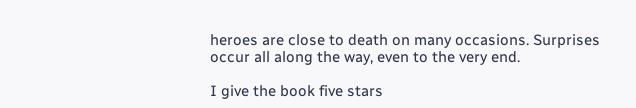heroes are close to death on many occasions. Surprises occur all along the way, even to the very end.

I give the book five stars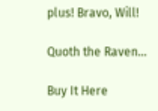plus! Bravo, Will!

Quoth the Raven…

Buy It Here